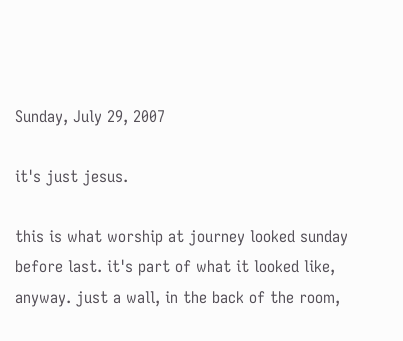Sunday, July 29, 2007

it's just jesus.

this is what worship at journey looked sunday before last. it's part of what it looked like, anyway. just a wall, in the back of the room,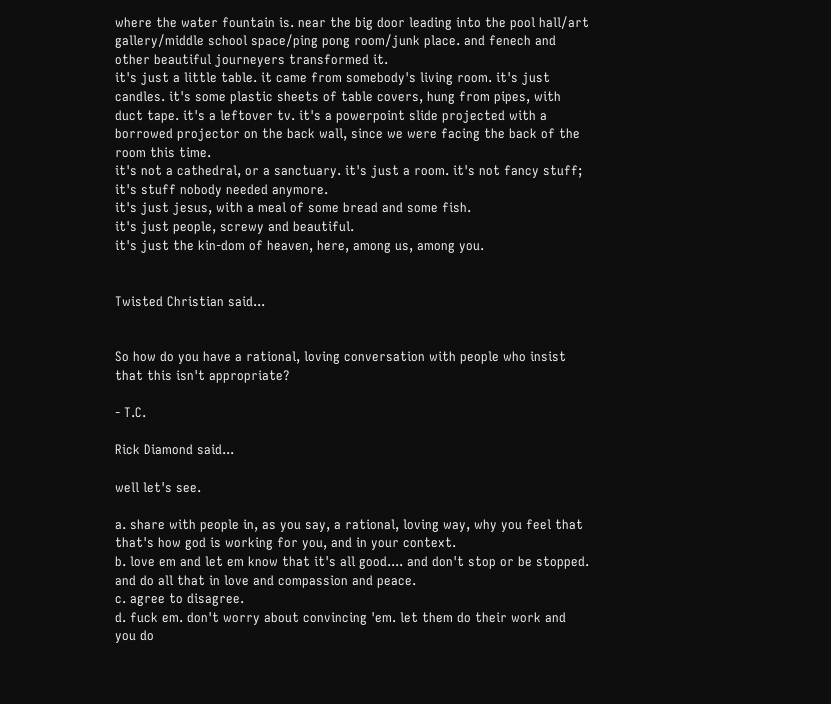where the water fountain is. near the big door leading into the pool hall/art gallery/middle school space/ping pong room/junk place. and fenech and other beautiful journeyers transformed it.
it's just a little table. it came from somebody's living room. it's just candles. it's some plastic sheets of table covers, hung from pipes, with duct tape. it's a leftover tv. it's a powerpoint slide projected with a borrowed projector on the back wall, since we were facing the back of the room this time.
it's not a cathedral, or a sanctuary. it's just a room. it's not fancy stuff; it's stuff nobody needed anymore.
it's just jesus, with a meal of some bread and some fish.
it's just people, screwy and beautiful.
it's just the kin-dom of heaven, here, among us, among you.


Twisted Christian said...


So how do you have a rational, loving conversation with people who insist that this isn't appropriate?

- T.C.

Rick Diamond said...

well let's see.

a. share with people in, as you say, a rational, loving way, why you feel that that's how god is working for you, and in your context.
b. love em and let em know that it's all good.... and don't stop or be stopped. and do all that in love and compassion and peace.
c. agree to disagree.
d. fuck em. don't worry about convincing 'em. let them do their work and you do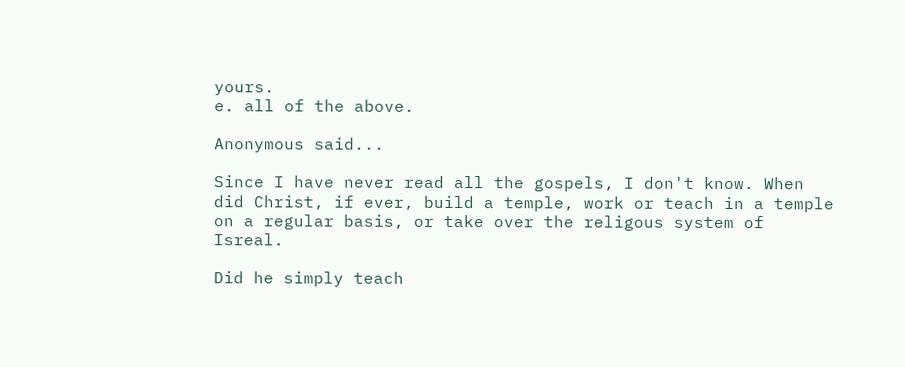yours.
e. all of the above.

Anonymous said...

Since I have never read all the gospels, I don't know. When did Christ, if ever, build a temple, work or teach in a temple on a regular basis, or take over the religous system of Isreal.

Did he simply teach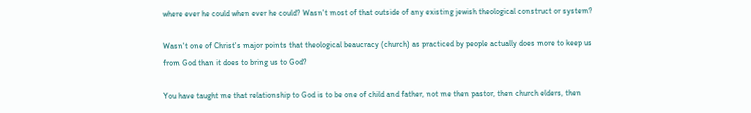where ever he could when ever he could? Wasn't most of that outside of any existing jewish theological construct or system?

Wasn't one of Christ's major points that theological beaucracy (church) as practiced by people actually does more to keep us from God than it does to bring us to God?

You have taught me that relationship to God is to be one of child and father, not me then pastor, then church elders, then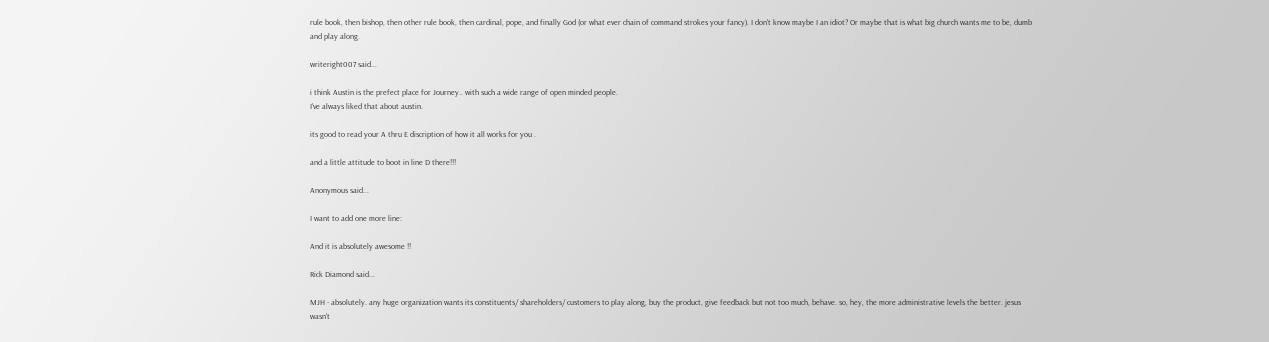rule book, then bishop, then other rule book, then cardinal, pope, and finally God (or what ever chain of command strokes your fancy). I don't know maybe I an idiot? Or maybe that is what big church wants me to be, dumb and play along.

writeright007 said...

i think Austin is the prefect place for Journey.. with such a wide range of open minded people.
I've always liked that about austin.

its good to read your A thru E discription of how it all works for you .

and a little attitude to boot in line D there!!!

Anonymous said...

I want to add one more line:

And it is absolutely awesome !!

Rick Diamond said...

MJH - absolutely. any huge organization wants its constituents/ shareholders/ customers to play along, buy the product, give feedback but not too much, behave. so, hey, the more administrative levels the better. jesus wasn't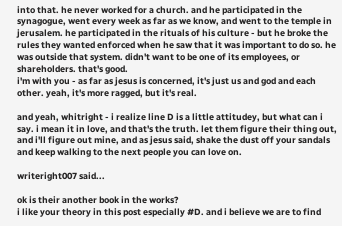into that. he never worked for a church. and he participated in the synagogue, went every week as far as we know, and went to the temple in jerusalem. he participated in the rituals of his culture - but he broke the rules they wanted enforced when he saw that it was important to do so. he was outside that system. didn't want to be one of its employees, or shareholders. that's good.
i'm with you - as far as jesus is concerned, it's just us and god and each other. yeah, it's more ragged, but it's real.

and yeah, whitright - i realize line D is a little attitudey, but what can i say. i mean it in love, and that's the truth. let them figure their thing out, and i'll figure out mine, and as jesus said, shake the dust off your sandals and keep walking to the next people you can love on.

writeright007 said...

ok is their another book in the works?
i like your theory in this post especially #D. and i believe we are to find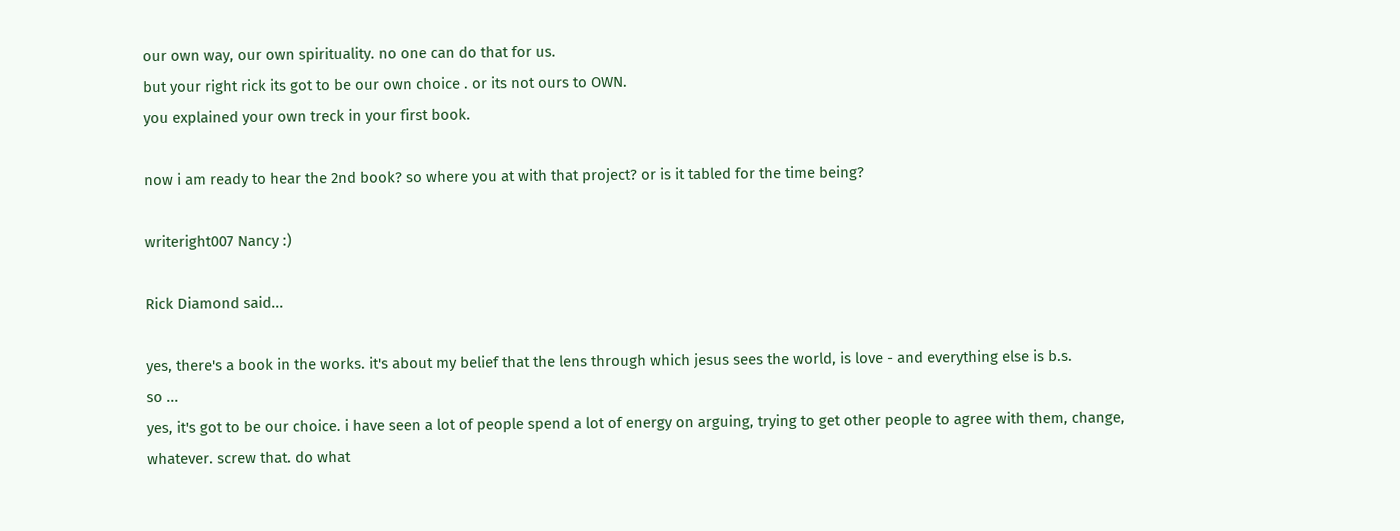our own way, our own spirituality. no one can do that for us.
but your right rick its got to be our own choice . or its not ours to OWN.
you explained your own treck in your first book.

now i am ready to hear the 2nd book? so where you at with that project? or is it tabled for the time being?

writeright007 Nancy :)

Rick Diamond said...

yes, there's a book in the works. it's about my belief that the lens through which jesus sees the world, is love - and everything else is b.s.
so ...
yes, it's got to be our choice. i have seen a lot of people spend a lot of energy on arguing, trying to get other people to agree with them, change, whatever. screw that. do what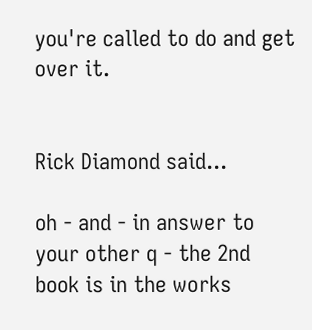you're called to do and get over it.


Rick Diamond said...

oh - and - in answer to your other q - the 2nd book is in the works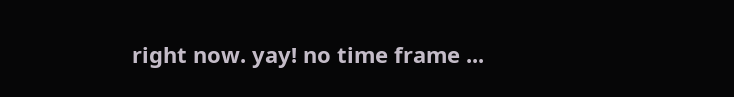right now. yay! no time frame ...